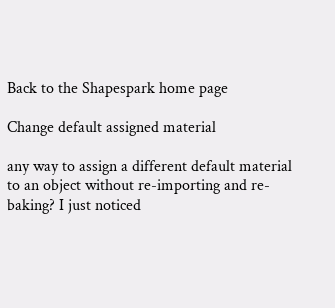Back to the Shapespark home page

Change default assigned material

any way to assign a different default material to an object without re-importing and re-baking? I just noticed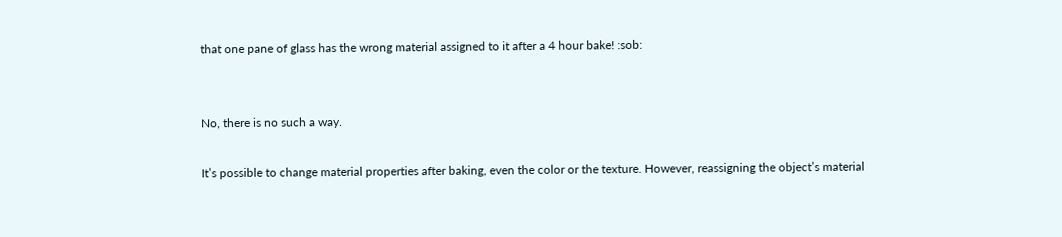that one pane of glass has the wrong material assigned to it after a 4 hour bake! :sob:


No, there is no such a way.

It’s possible to change material properties after baking, even the color or the texture. However, reassigning the object’s material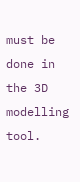must be done in the 3D modelling tool.